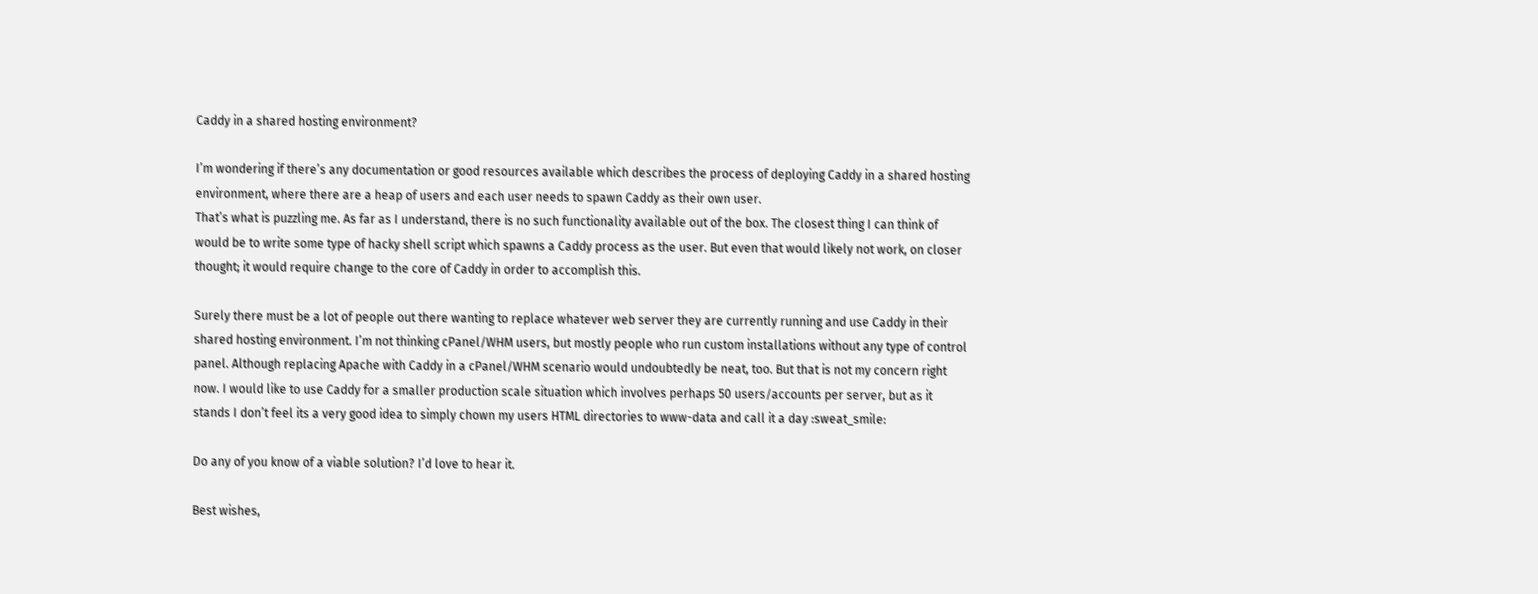Caddy in a shared hosting environment?

I’m wondering if there’s any documentation or good resources available which describes the process of deploying Caddy in a shared hosting environment, where there are a heap of users and each user needs to spawn Caddy as their own user.
That’s what is puzzling me. As far as I understand, there is no such functionality available out of the box. The closest thing I can think of would be to write some type of hacky shell script which spawns a Caddy process as the user. But even that would likely not work, on closer thought; it would require change to the core of Caddy in order to accomplish this.

Surely there must be a lot of people out there wanting to replace whatever web server they are currently running and use Caddy in their shared hosting environment. I’m not thinking cPanel/WHM users, but mostly people who run custom installations without any type of control panel. Although replacing Apache with Caddy in a cPanel/WHM scenario would undoubtedly be neat, too. But that is not my concern right now. I would like to use Caddy for a smaller production scale situation which involves perhaps 50 users/accounts per server, but as it stands I don’t feel its a very good idea to simply chown my users HTML directories to www-data and call it a day :sweat_smile:

Do any of you know of a viable solution? I’d love to hear it.

Best wishes,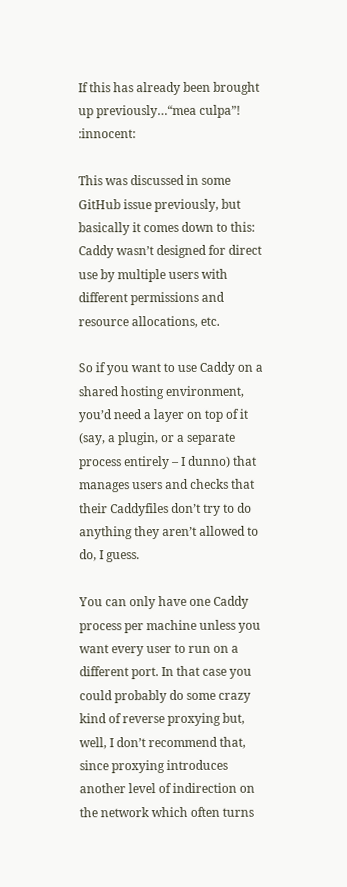If this has already been brought up previously…“mea culpa”! :innocent:

This was discussed in some GitHub issue previously, but basically it comes down to this: Caddy wasn’t designed for direct use by multiple users with different permissions and resource allocations, etc.

So if you want to use Caddy on a shared hosting environment, you’d need a layer on top of it (say, a plugin, or a separate process entirely – I dunno) that manages users and checks that their Caddyfiles don’t try to do anything they aren’t allowed to do, I guess.

You can only have one Caddy process per machine unless you want every user to run on a different port. In that case you could probably do some crazy kind of reverse proxying but, well, I don’t recommend that, since proxying introduces another level of indirection on the network which often turns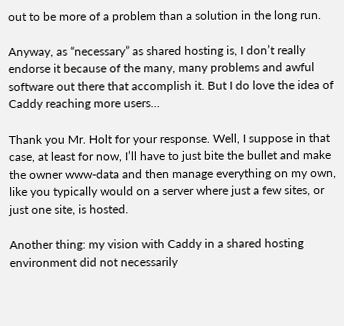out to be more of a problem than a solution in the long run.

Anyway, as “necessary” as shared hosting is, I don’t really endorse it because of the many, many problems and awful software out there that accomplish it. But I do love the idea of Caddy reaching more users…

Thank you Mr. Holt for your response. Well, I suppose in that case, at least for now, I’ll have to just bite the bullet and make the owner www-data and then manage everything on my own, like you typically would on a server where just a few sites, or just one site, is hosted.

Another thing: my vision with Caddy in a shared hosting environment did not necessarily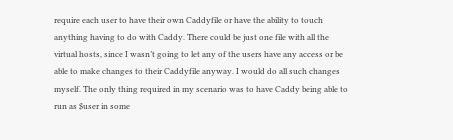require each user to have their own Caddyfile or have the ability to touch anything having to do with Caddy. There could be just one file with all the virtual hosts, since I wasn’t going to let any of the users have any access or be able to make changes to their Caddyfile anyway. I would do all such changes myself. The only thing required in my scenario was to have Caddy being able to run as $user in some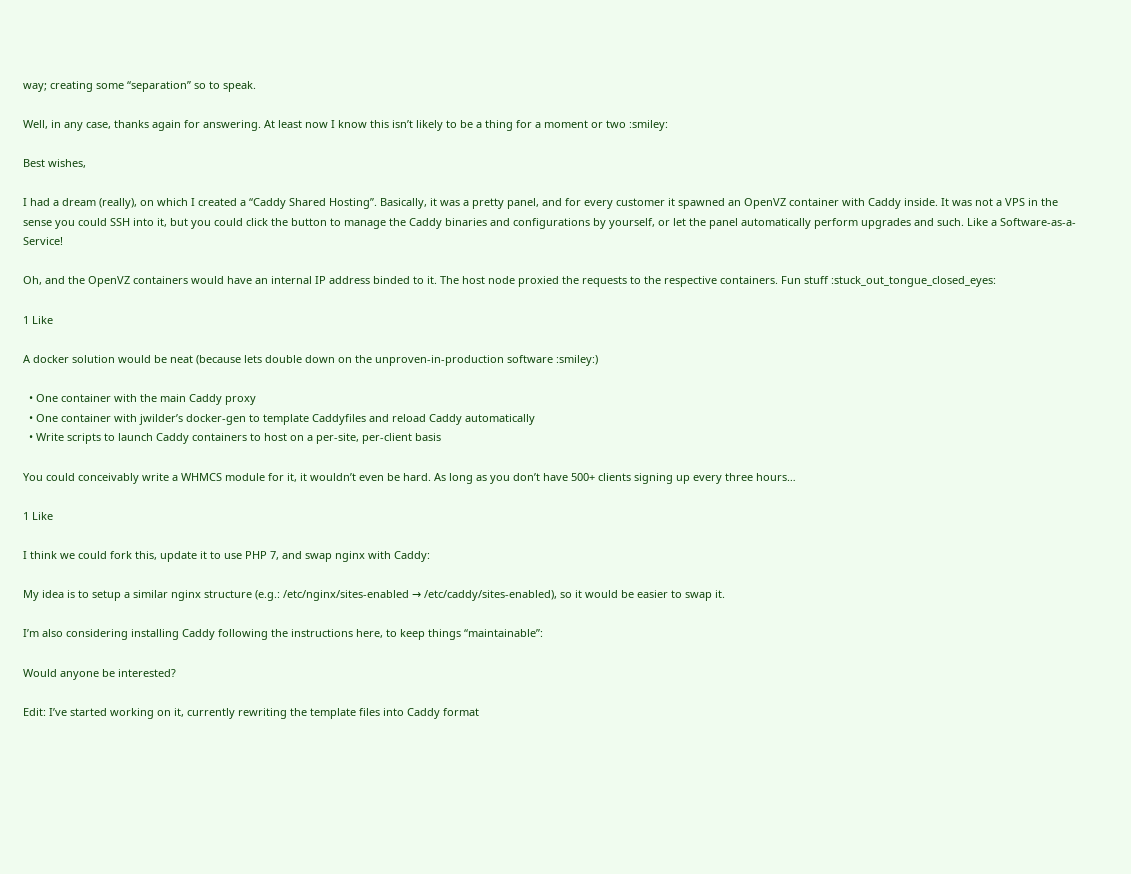way; creating some “separation” so to speak.

Well, in any case, thanks again for answering. At least now I know this isn’t likely to be a thing for a moment or two :smiley:

Best wishes,

I had a dream (really), on which I created a “Caddy Shared Hosting”. Basically, it was a pretty panel, and for every customer it spawned an OpenVZ container with Caddy inside. It was not a VPS in the sense you could SSH into it, but you could click the button to manage the Caddy binaries and configurations by yourself, or let the panel automatically perform upgrades and such. Like a Software-as-a-Service!

Oh, and the OpenVZ containers would have an internal IP address binded to it. The host node proxied the requests to the respective containers. Fun stuff :stuck_out_tongue_closed_eyes:

1 Like

A docker solution would be neat (because lets double down on the unproven-in-production software :smiley:)

  • One container with the main Caddy proxy
  • One container with jwilder’s docker-gen to template Caddyfiles and reload Caddy automatically
  • Write scripts to launch Caddy containers to host on a per-site, per-client basis

You could conceivably write a WHMCS module for it, it wouldn’t even be hard. As long as you don’t have 500+ clients signing up every three hours…

1 Like

I think we could fork this, update it to use PHP 7, and swap nginx with Caddy:

My idea is to setup a similar nginx structure (e.g.: /etc/nginx/sites-enabled → /etc/caddy/sites-enabled), so it would be easier to swap it.

I’m also considering installing Caddy following the instructions here, to keep things “maintainable”:

Would anyone be interested?

Edit: I’ve started working on it, currently rewriting the template files into Caddy format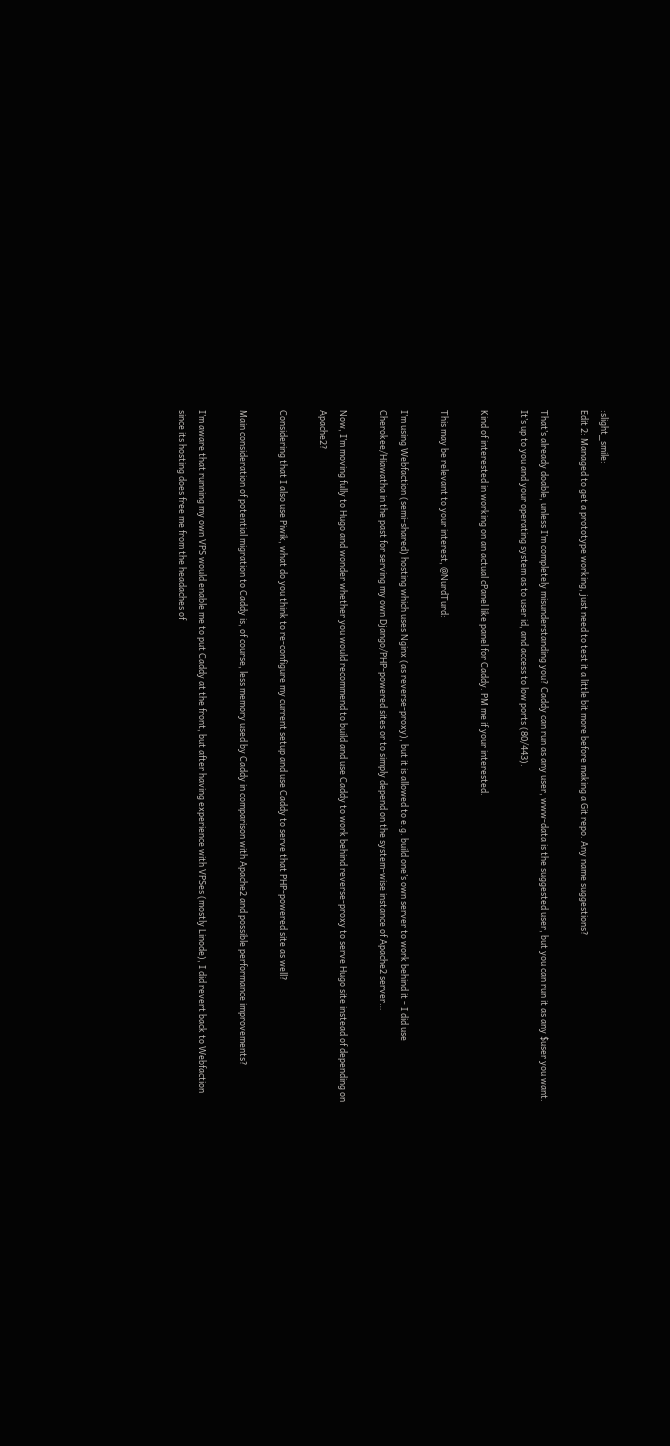:slight_smile:
Edit 2: Managed to get a prototype working, just need to test it a little bit more before making a Git repo. Any name suggestions?

That’s already doable, unless I’m completely misunderstanding you? Caddy can run as any user, www-data is the suggested user, but you can run it as any $user you want. It’s up to you and your operating system as to user id, and access to low ports (80/443).

Kind of interested in working on an actual cPanel like panel for Caddy. PM me if your interested.

This may be relevant to your interest, @NurdTurd:

I’m using Webfaction (semi-shared) hosting which uses Nginx (as reverse-proxy), but it is allowed to e.g. build one’s own server to work behind it - I did use Cherokee/Hiawatha in the past for serving my own Django/PHP-powered sites or to simply depend on the system-wise instance of Apache2 server…

Now, I’m moving fully to Hugo and wonder whether you would recommend to build and use Caddy to work behind reverse-proxy to serve Hugo site instead of depending on Apache2?

Considering that I also use Piwik, what do you think to re-configure my current setup and use Caddy to serve that PHP-powered site as well?

Main consideration of potential migration to Caddy is, of course, less memory used by Caddy in comparison with Apache2 and possible performance improvements?

I’m aware that running my own VPS would enable me to put Caddy at the front, but after having experience with VPSes (mostly Linode), I did revert back to Webfaction since its hosting does free me from the headaches of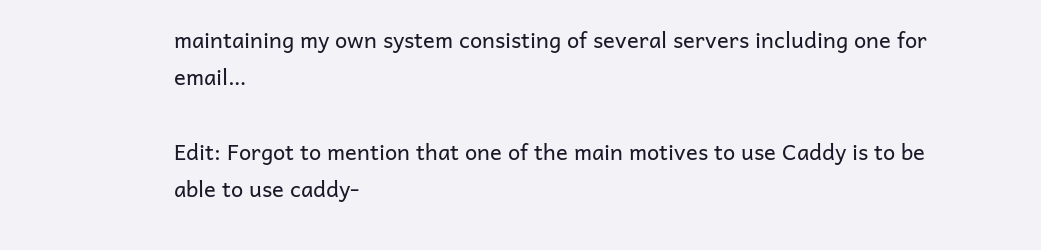maintaining my own system consisting of several servers including one for email…

Edit: Forgot to mention that one of the main motives to use Caddy is to be able to use caddy-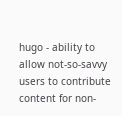hugo - ability to allow not-so-savvy users to contribute content for non-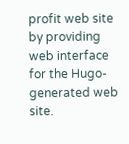profit web site by providing web interface for the Hugo-generated web site.